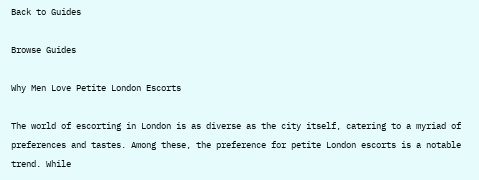Back to Guides

Browse Guides

Why Men Love Petite London Escorts

The world of escorting in London is as diverse as the city itself, catering to a myriad of preferences and tastes. Among these, the preference for petite London escorts is a notable trend. While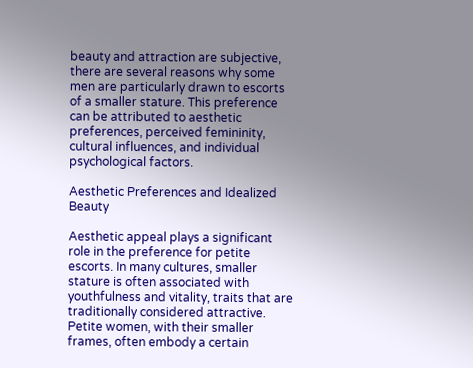beauty and attraction are subjective, there are several reasons why some men are particularly drawn to escorts of a smaller stature. This preference can be attributed to aesthetic preferences, perceived femininity, cultural influences, and individual psychological factors.

Aesthetic Preferences and Idealized Beauty

Aesthetic appeal plays a significant role in the preference for petite escorts. In many cultures, smaller stature is often associated with youthfulness and vitality, traits that are traditionally considered attractive. Petite women, with their smaller frames, often embody a certain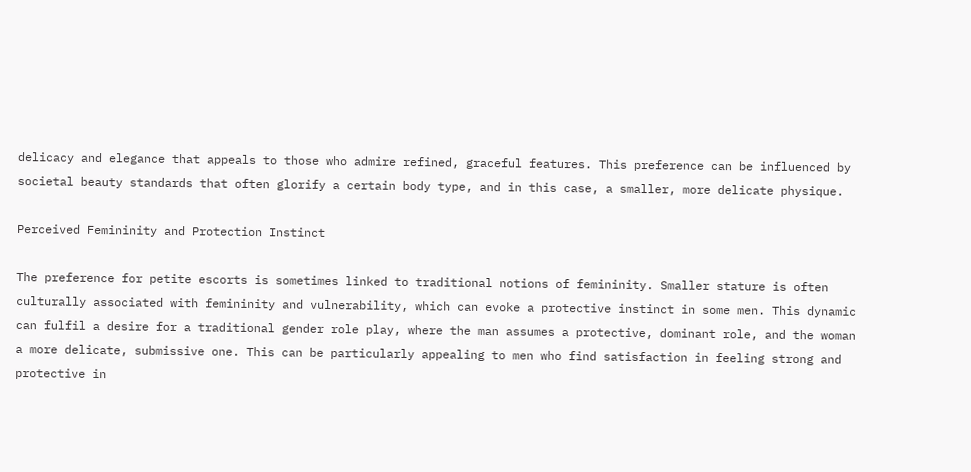delicacy and elegance that appeals to those who admire refined, graceful features. This preference can be influenced by societal beauty standards that often glorify a certain body type, and in this case, a smaller, more delicate physique.

Perceived Femininity and Protection Instinct

The preference for petite escorts is sometimes linked to traditional notions of femininity. Smaller stature is often culturally associated with femininity and vulnerability, which can evoke a protective instinct in some men. This dynamic can fulfil a desire for a traditional gender role play, where the man assumes a protective, dominant role, and the woman a more delicate, submissive one. This can be particularly appealing to men who find satisfaction in feeling strong and protective in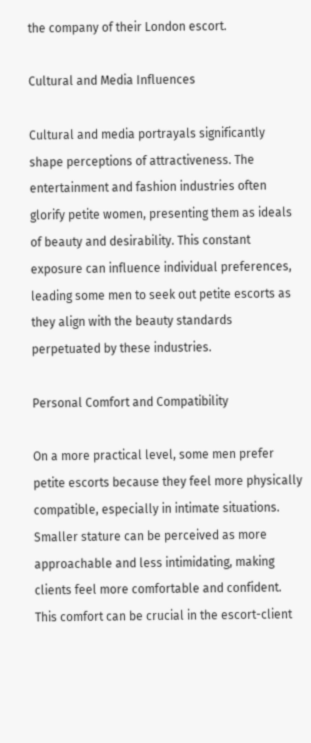the company of their London escort.

Cultural and Media Influences

Cultural and media portrayals significantly shape perceptions of attractiveness. The entertainment and fashion industries often glorify petite women, presenting them as ideals of beauty and desirability. This constant exposure can influence individual preferences, leading some men to seek out petite escorts as they align with the beauty standards perpetuated by these industries.

Personal Comfort and Compatibility

On a more practical level, some men prefer petite escorts because they feel more physically compatible, especially in intimate situations. Smaller stature can be perceived as more approachable and less intimidating, making clients feel more comfortable and confident. This comfort can be crucial in the escort-client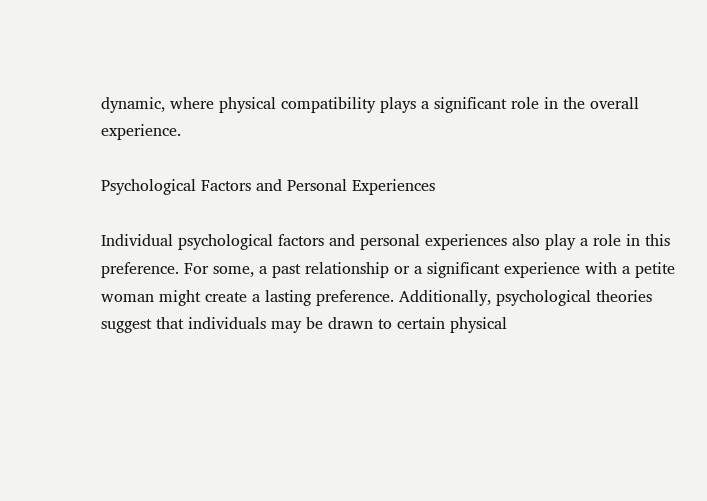dynamic, where physical compatibility plays a significant role in the overall experience.

Psychological Factors and Personal Experiences

Individual psychological factors and personal experiences also play a role in this preference. For some, a past relationship or a significant experience with a petite woman might create a lasting preference. Additionally, psychological theories suggest that individuals may be drawn to certain physical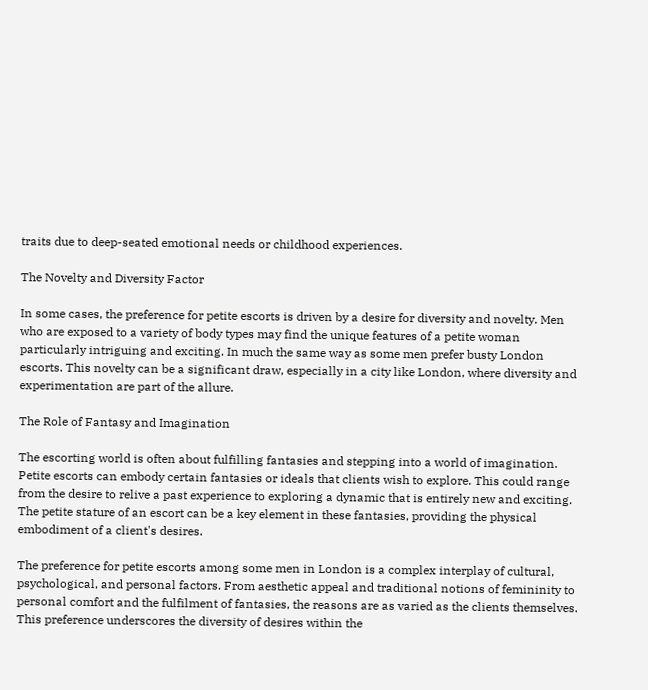traits due to deep-seated emotional needs or childhood experiences.

The Novelty and Diversity Factor

In some cases, the preference for petite escorts is driven by a desire for diversity and novelty. Men who are exposed to a variety of body types may find the unique features of a petite woman particularly intriguing and exciting. In much the same way as some men prefer busty London escorts. This novelty can be a significant draw, especially in a city like London, where diversity and experimentation are part of the allure.

The Role of Fantasy and Imagination

The escorting world is often about fulfilling fantasies and stepping into a world of imagination. Petite escorts can embody certain fantasies or ideals that clients wish to explore. This could range from the desire to relive a past experience to exploring a dynamic that is entirely new and exciting. The petite stature of an escort can be a key element in these fantasies, providing the physical embodiment of a client's desires.

The preference for petite escorts among some men in London is a complex interplay of cultural, psychological, and personal factors. From aesthetic appeal and traditional notions of femininity to personal comfort and the fulfilment of fantasies, the reasons are as varied as the clients themselves. This preference underscores the diversity of desires within the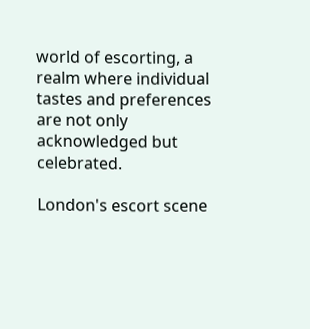world of escorting, a realm where individual tastes and preferences are not only acknowledged but celebrated.

London's escort scene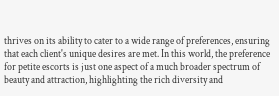thrives on its ability to cater to a wide range of preferences, ensuring that each client's unique desires are met. In this world, the preference for petite escorts is just one aspect of a much broader spectrum of beauty and attraction, highlighting the rich diversity and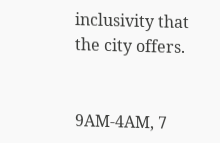inclusivity that the city offers.


9AM-4AM, 7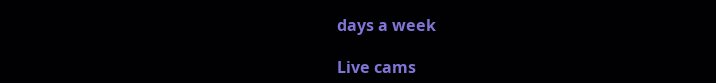days a week

Live cams